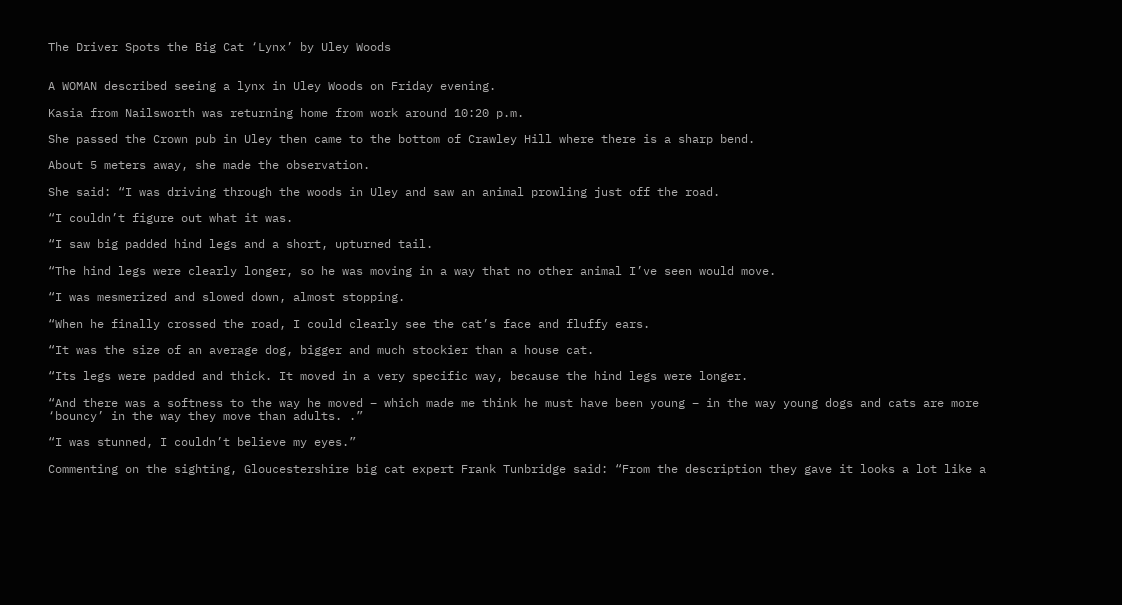The Driver Spots the Big Cat ‘Lynx’ by Uley Woods


A WOMAN described seeing a lynx in Uley Woods on Friday evening.

Kasia from Nailsworth was returning home from work around 10:20 p.m.

She passed the Crown pub in Uley then came to the bottom of Crawley Hill where there is a sharp bend.

About 5 meters away, she made the observation.

She said: “I was driving through the woods in Uley and saw an animal prowling just off the road.

“I couldn’t figure out what it was.

“I saw big padded hind legs and a short, upturned tail.

“The hind legs were clearly longer, so he was moving in a way that no other animal I’ve seen would move.

“I was mesmerized and slowed down, almost stopping.

“When he finally crossed the road, I could clearly see the cat’s face and fluffy ears.

“It was the size of an average dog, bigger and much stockier than a house cat.

“Its legs were padded and thick. It moved in a very specific way, because the hind legs were longer.

“And there was a softness to the way he moved – which made me think he must have been young – in the way young dogs and cats are more ‘bouncy’ in the way they move than adults. .”

“I was stunned, I couldn’t believe my eyes.”

Commenting on the sighting, Gloucestershire big cat expert Frank Tunbridge said: “From the description they gave it looks a lot like a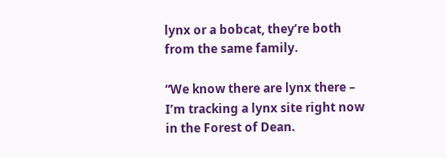lynx or a bobcat, they’re both from the same family.

“We know there are lynx there – I’m tracking a lynx site right now in the Forest of Dean.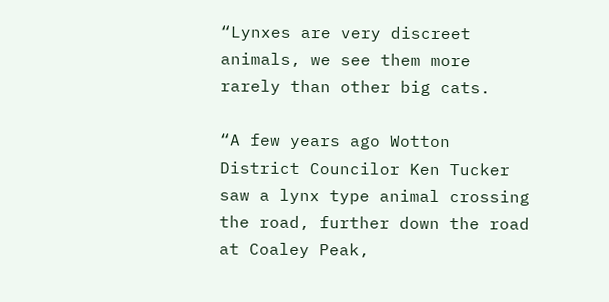“Lynxes are very discreet animals, we see them more rarely than other big cats.

“A few years ago Wotton District Councilor Ken Tucker saw a lynx type animal crossing the road, further down the road at Coaley Peak,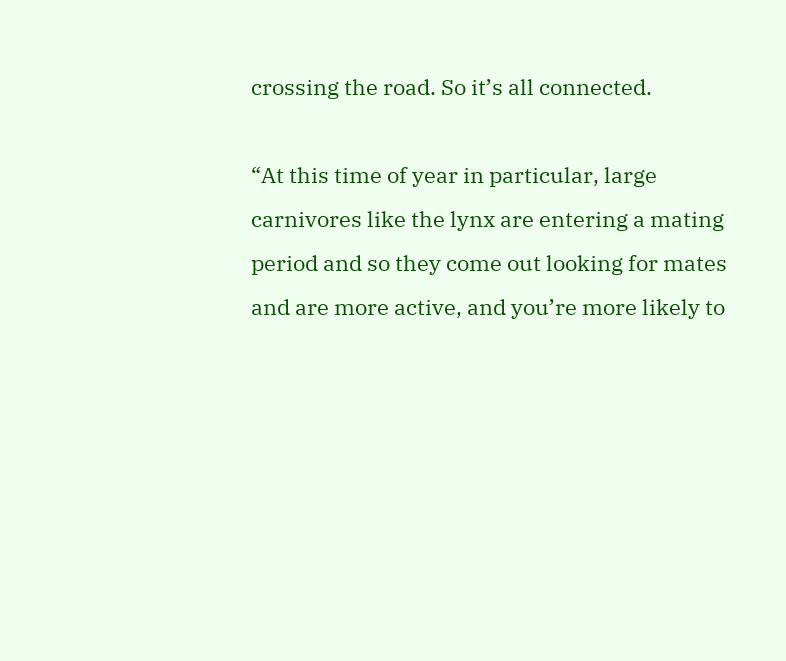crossing the road. So it’s all connected.

“At this time of year in particular, large carnivores like the lynx are entering a mating period and so they come out looking for mates and are more active, and you’re more likely to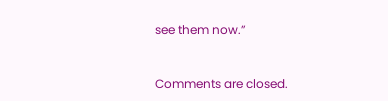see them now.”


Comments are closed.